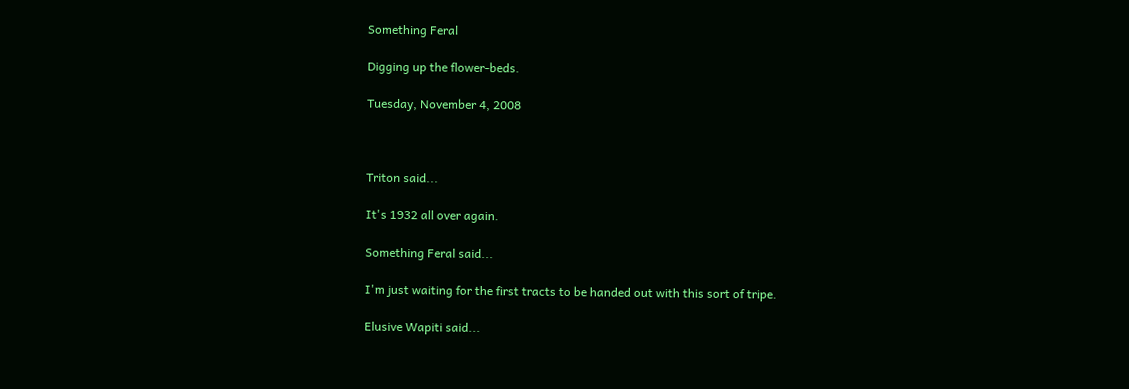Something Feral

Digging up the flower-beds.

Tuesday, November 4, 2008



Triton said...

It's 1932 all over again.

Something Feral said...

I'm just waiting for the first tracts to be handed out with this sort of tripe.

Elusive Wapiti said...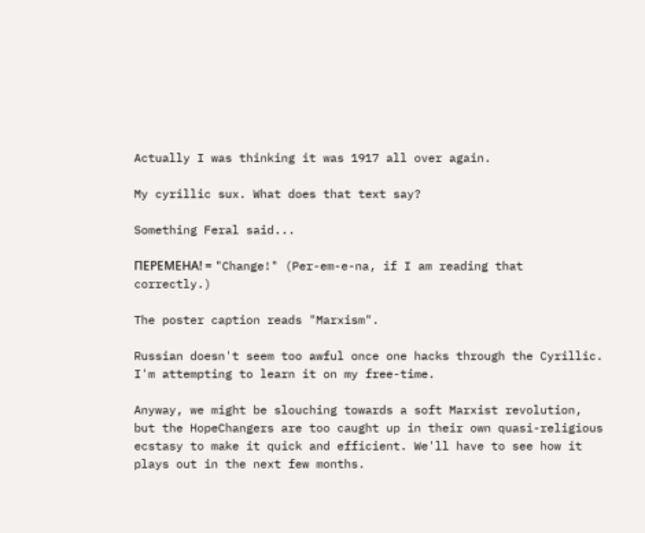Actually I was thinking it was 1917 all over again.

My cyrillic sux. What does that text say?

Something Feral said...

ПЕРЕМЕНА! = "Change!" (Per-em-e-na, if I am reading that correctly.)

The poster caption reads "Marxism".

Russian doesn't seem too awful once one hacks through the Cyrillic. I'm attempting to learn it on my free-time.

Anyway, we might be slouching towards a soft Marxist revolution, but the HopeChangers are too caught up in their own quasi-religious ecstasy to make it quick and efficient. We'll have to see how it plays out in the next few months.